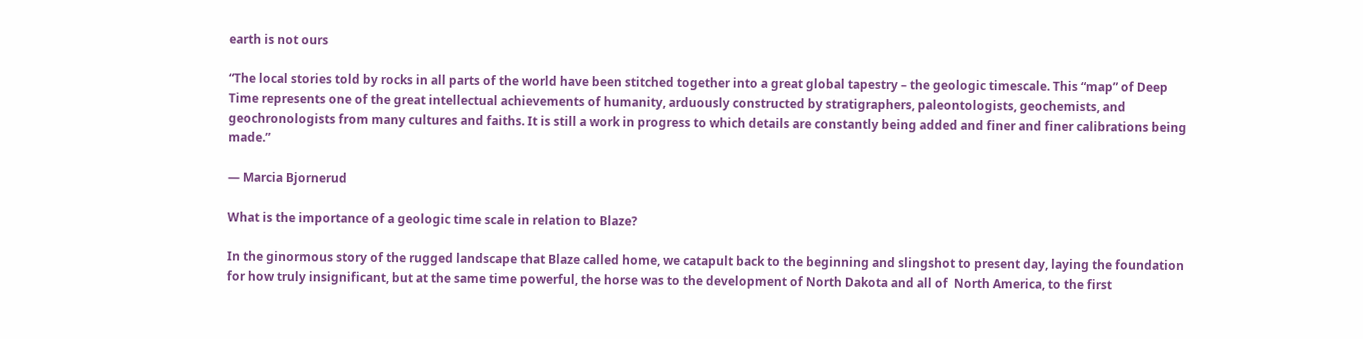earth is not ours

“The local stories told by rocks in all parts of the world have been stitched together into a great global tapestry – the geologic timescale. This “map” of Deep Time represents one of the great intellectual achievements of humanity, arduously constructed by stratigraphers, paleontologists, geochemists, and geochronologists from many cultures and faiths. It is still a work in progress to which details are constantly being added and finer and finer calibrations being made.”

― Marcia Bjornerud

What is the importance of a geologic time scale in relation to Blaze?

In the ginormous story of the rugged landscape that Blaze called home, we catapult back to the beginning and slingshot to present day, laying the foundation for how truly insignificant, but at the same time powerful, the horse was to the development of North Dakota and all of  North America, to the first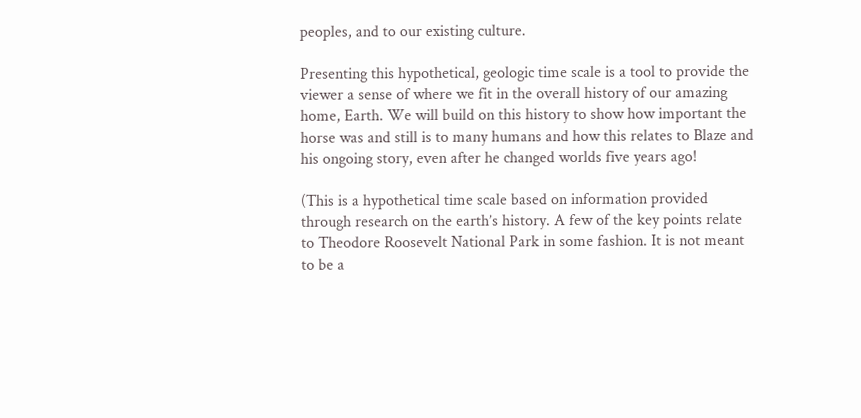peoples, and to our existing culture.

Presenting this hypothetical, geologic time scale is a tool to provide the viewer a sense of where we fit in the overall history of our amazing home, Earth. We will build on this history to show how important the horse was and still is to many humans and how this relates to Blaze and his ongoing story, even after he changed worlds five years ago!

(This is a hypothetical time scale based on information provided through research on the earth’s history. A few of the key points relate to Theodore Roosevelt National Park in some fashion. It is not meant to be a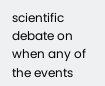scientific debate on when any of the events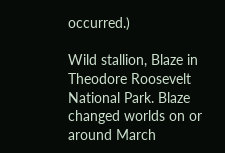occurred.)

Wild stallion, Blaze in Theodore Roosevelt National Park. Blaze changed worlds on or around March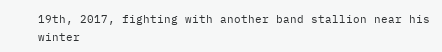19th, 2017, fighting with another band stallion near his winter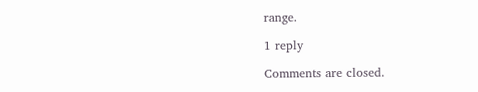range.

1 reply

Comments are closed.